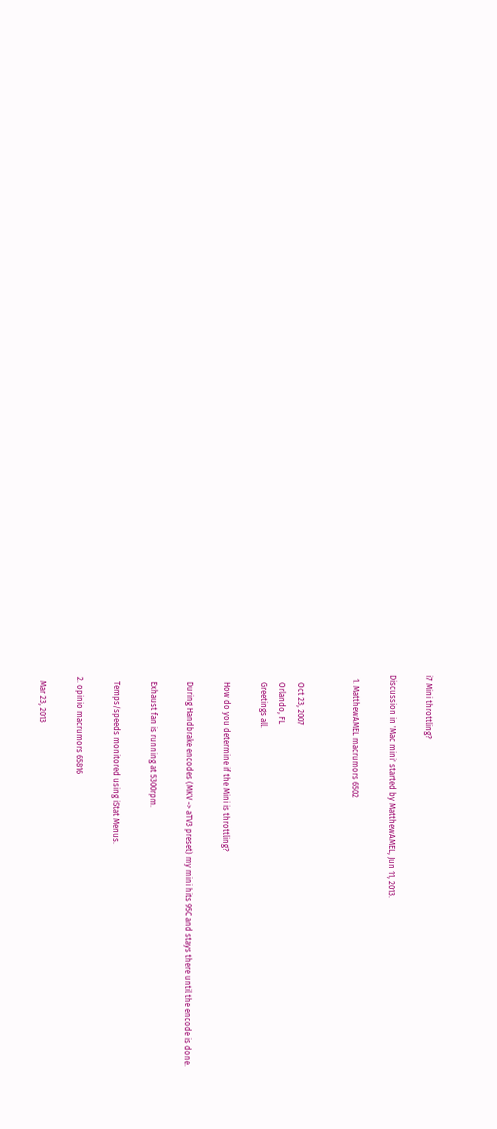i7 Mini throttling?

Discussion in 'Mac mini' started by MatthewAMEL, Jun 11, 2013.

  1. MatthewAMEL macrumors 6502


    Oct 23, 2007
    Orlando, FL
    Greetings all.

    How do you determine if the Mini is throttling?

    During Handbrake encodes (MKV -> aTV3 preset) my mini hits 95C and stays there until the encode is done.

    Exhaust fan is running at 5300rpm.

    Temps/speeds monitored using iStat Menus.

  2. opinio macrumors 65816

    Mar 23, 2013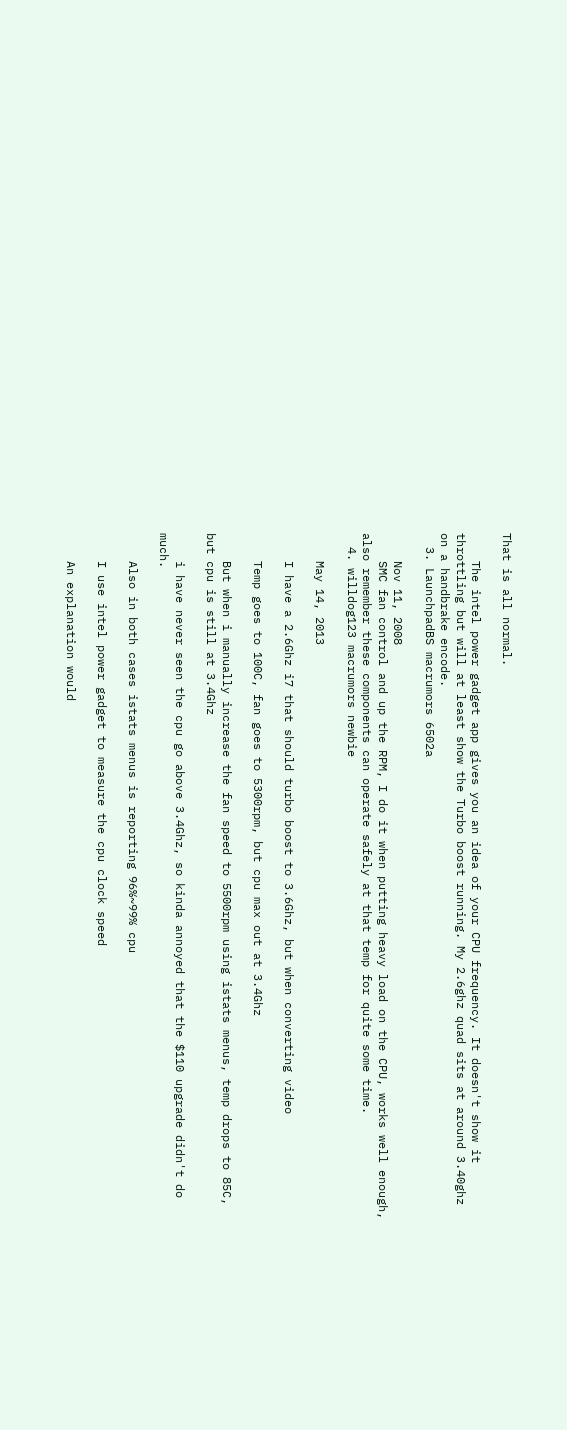That is all normal.

    The intel power gadget app gives you an idea of your CPU frequency. It doesn't show it throttling but will at least show the Turbo boost running. My 2.6ghz quad sits at around 3.40ghz on a handbrake encode.
  3. LaunchpadBS macrumors 6502a

    Nov 11, 2008
    SMC fan control and up the RPM, I do it when putting heavy load on the CPU, works well enough, also remember these components can operate safely at that temp for quite some time.
  4. willdog123 macrumors newbie

    May 14, 2013

    I have a 2.6Ghz i7 that should turbo boost to 3.6Ghz, but when converting video

    Temp goes to 100C, fan goes to 5300rpm, but cpu max out at 3.4Ghz

    But when i manually increase the fan speed to 5500rpm using istats menus, temp drops to 85C, but cpu is still at 3.4Ghz

    i have never seen the cpu go above 3.4Ghz, so kinda annoyed that the $110 upgrade didn't do much.

    Also in both cases istats menus is reporting 96%~99% cpu

    I use intel power gadget to measure the cpu clock speed

    An explanation would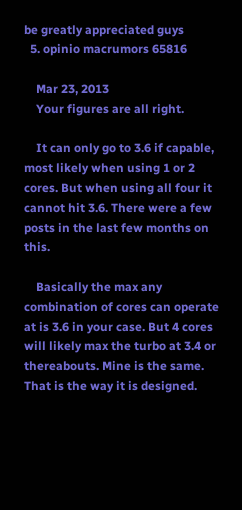be greatly appreciated guys
  5. opinio macrumors 65816

    Mar 23, 2013
    Your figures are all right.

    It can only go to 3.6 if capable, most likely when using 1 or 2 cores. But when using all four it cannot hit 3.6. There were a few posts in the last few months on this.

    Basically the max any combination of cores can operate at is 3.6 in your case. But 4 cores will likely max the turbo at 3.4 or thereabouts. Mine is the same. That is the way it is designed.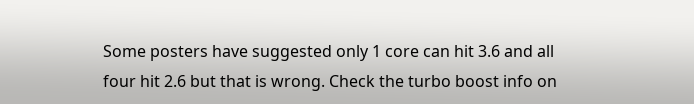Some posters have suggested only 1 core can hit 3.6 and all four hit 2.6 but that is wrong. Check the turbo boost info on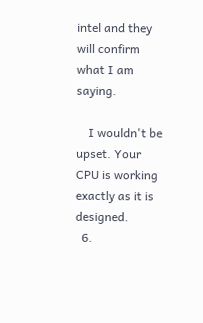intel and they will confirm what I am saying.

    I wouldn't be upset. Your CPU is working exactly as it is designed.
  6.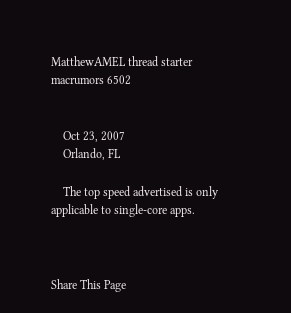MatthewAMEL thread starter macrumors 6502


    Oct 23, 2007
    Orlando, FL

    The top speed advertised is only applicable to single-core apps.



Share This Page